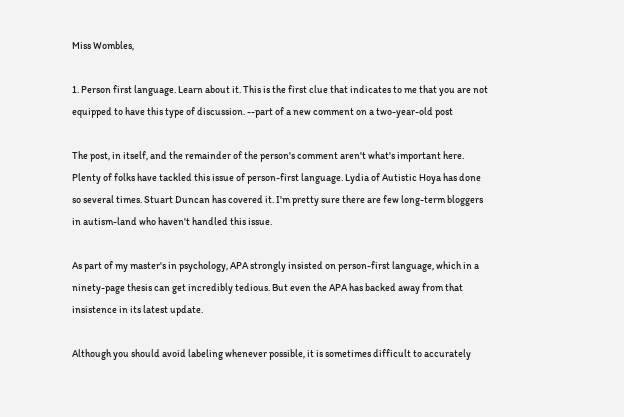Miss Wombles,

1. Person first language. Learn about it. This is the first clue that indicates to me that you are not equipped to have this type of discussion. --part of a new comment on a two-year-old post

The post, in itself, and the remainder of the person's comment aren't what's important here. Plenty of folks have tackled this issue of person-first language. Lydia of Autistic Hoya has done so several times. Stuart Duncan has covered it. I'm pretty sure there are few long-term bloggers in autism-land who haven't handled this issue.

As part of my master's in psychology, APA strongly insisted on person-first language, which in a ninety-page thesis can get incredibly tedious. But even the APA has backed away from that insistence in its latest update.

Although you should avoid labeling whenever possible, it is sometimes difficult to accurately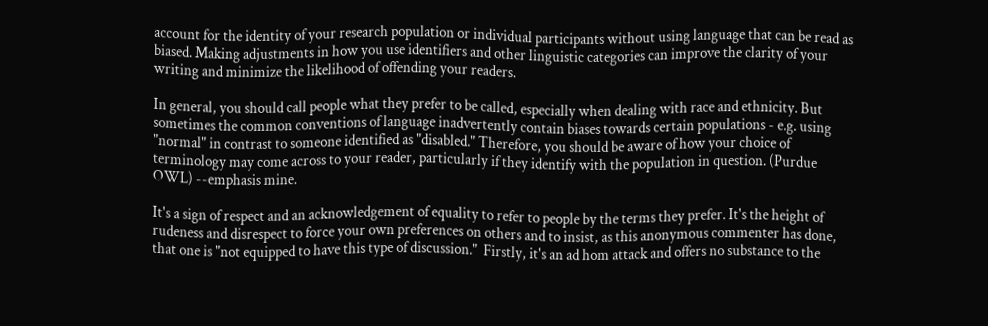account for the identity of your research population or individual participants without using language that can be read as biased. Making adjustments in how you use identifiers and other linguistic categories can improve the clarity of your writing and minimize the likelihood of offending your readers.

In general, you should call people what they prefer to be called, especially when dealing with race and ethnicity. But sometimes the common conventions of language inadvertently contain biases towards certain populations - e.g. using "normal" in contrast to someone identified as "disabled." Therefore, you should be aware of how your choice of terminology may come across to your reader, particularly if they identify with the population in question. (Purdue OWL) --emphasis mine.

It's a sign of respect and an acknowledgement of equality to refer to people by the terms they prefer. It's the height of rudeness and disrespect to force your own preferences on others and to insist, as this anonymous commenter has done, that one is "not equipped to have this type of discussion."  Firstly, it's an ad hom attack and offers no substance to the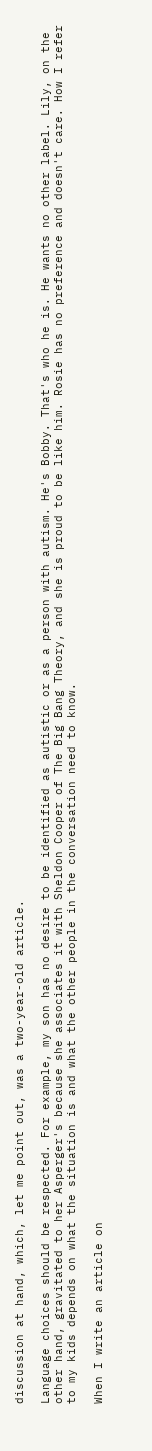discussion at hand, which, let me point out, was a two-year-old article.

Language choices should be respected. For example, my son has no desire to be identified as autistic or as a person with autism. He's Bobby. That's who he is. He wants no other label. Lily, on the other hand, gravitated to her Asperger's because she associates it with Sheldon Cooper of The Big Bang Theory, and she is proud to be like him. Rosie has no preference and doesn't care. How I refer to my kids depends on what the situation is and what the other people in the conversation need to know.

When I write an article on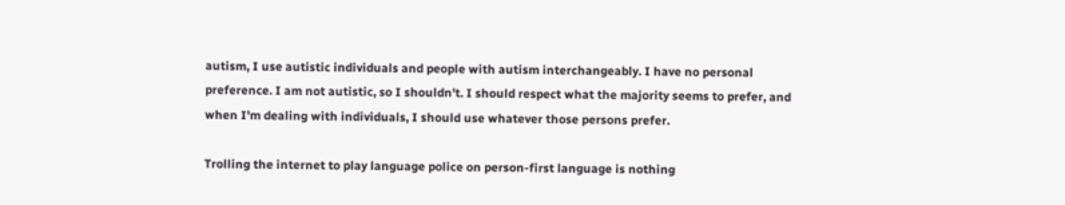autism, I use autistic individuals and people with autism interchangeably. I have no personal preference. I am not autistic, so I shouldn't. I should respect what the majority seems to prefer, and when I'm dealing with individuals, I should use whatever those persons prefer.

Trolling the internet to play language police on person-first language is nothing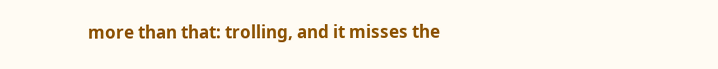more than that: trolling, and it misses the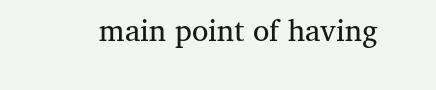main point of having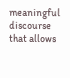meaningful discourse that allows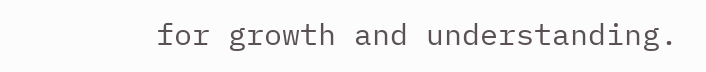for growth and understanding.